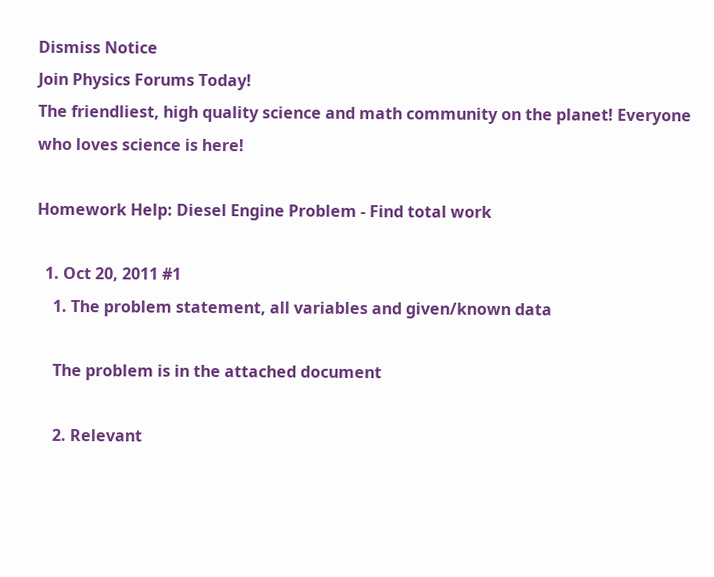Dismiss Notice
Join Physics Forums Today!
The friendliest, high quality science and math community on the planet! Everyone who loves science is here!

Homework Help: Diesel Engine Problem - Find total work

  1. Oct 20, 2011 #1
    1. The problem statement, all variables and given/known data

    The problem is in the attached document

    2. Relevant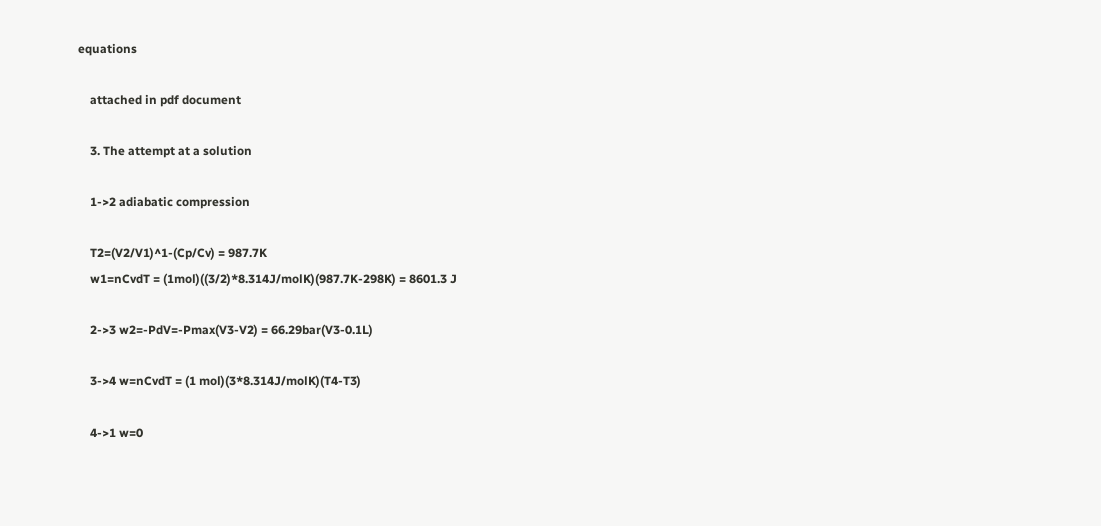equations

    attached in pdf document

    3. The attempt at a solution

    1->2 adiabatic compression

    T2=(V2/V1)^1-(Cp/Cv) = 987.7K
    w1=nCvdT = (1mol)((3/2)*8.314J/molK)(987.7K-298K) = 8601.3 J

    2->3 w2=-PdV=-Pmax(V3-V2) = 66.29bar(V3-0.1L)

    3->4 w=nCvdT = (1 mol)(3*8.314J/molK)(T4-T3)

    4->1 w=0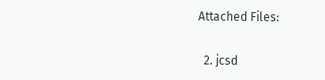Attached Files:

  2. jcsd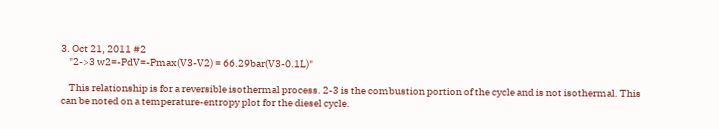3. Oct 21, 2011 #2
    "2->3 w2=-PdV=-Pmax(V3-V2) = 66.29bar(V3-0.1L)"

    This relationship is for a reversible isothermal process. 2-3 is the combustion portion of the cycle and is not isothermal. This can be noted on a temperature-entropy plot for the diesel cycle.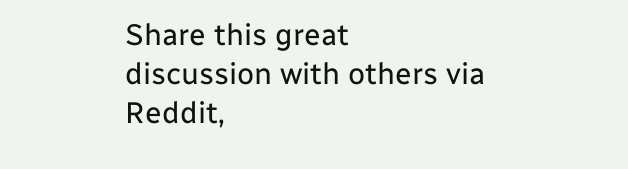Share this great discussion with others via Reddit,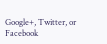Google+, Twitter, or Facebook